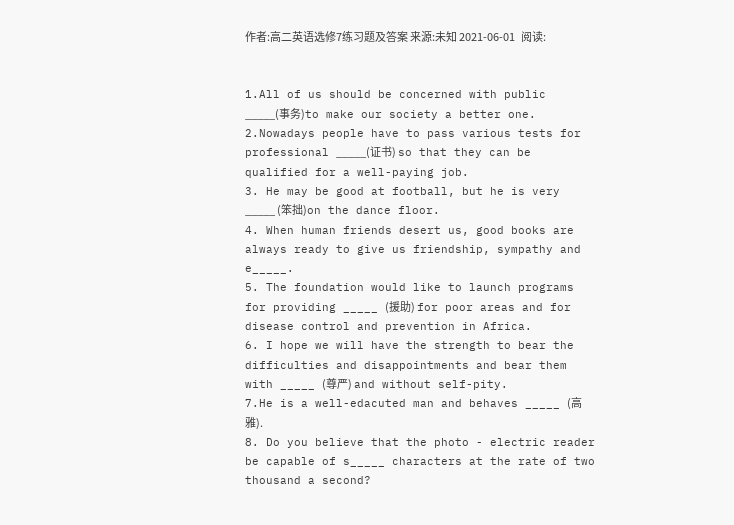作者:高二英语选修7练习题及答案 来源:未知 2021-06-01   阅读:


1.All of us should be concerned with public _____(事务)to make our society a better one.
2.Nowadays people have to pass various tests for professional _____(证书) so that they can be qualified for a well-paying job.
3. He may be good at football, but he is very _____ (笨拙)on the dance floor.
4. When human friends desert us, good books are always ready to give us friendship, sympathy and e_____.
5. The foundation would like to launch programs for providing _____ (援助) for poor areas and for disease control and prevention in Africa.
6. I hope we will have the strength to bear the difficulties and disappointments and bear them with _____ (尊严) and without self-pity.
7.He is a well-edacuted man and behaves _____ (高雅).
8. Do you believe that the photo - electric reader be capable of s_____ characters at the rate of two thousand a second?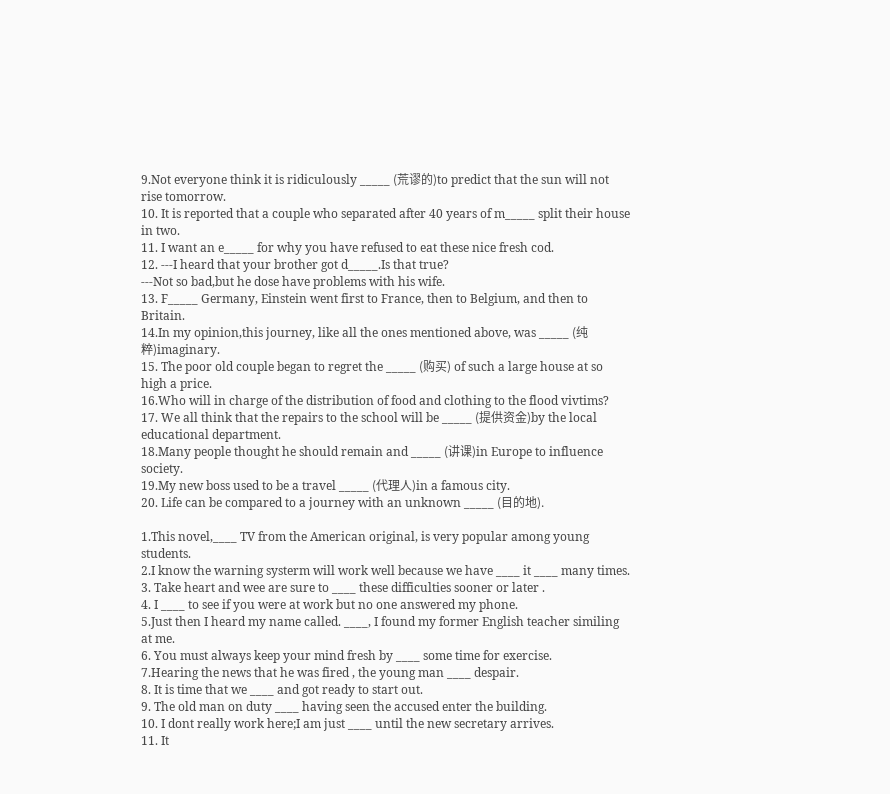9.Not everyone think it is ridiculously _____ (荒谬的)to predict that the sun will not rise tomorrow.
10. It is reported that a couple who separated after 40 years of m_____ split their house in two.
11. I want an e_____ for why you have refused to eat these nice fresh cod.
12. ---I heard that your brother got d_____.Is that true?
---Not so bad,but he dose have problems with his wife.
13. F_____ Germany, Einstein went first to France, then to Belgium, and then to Britain.
14.In my opinion,this journey, like all the ones mentioned above, was _____ (纯粹)imaginary.
15. The poor old couple began to regret the _____ (购买) of such a large house at so high a price.
16.Who will in charge of the distribution of food and clothing to the flood vivtims?
17. We all think that the repairs to the school will be _____ (提供资金)by the local educational department.
18.Many people thought he should remain and _____ (讲课)in Europe to influence society.
19.My new boss used to be a travel _____ (代理人)in a famous city.
20. Life can be compared to a journey with an unknown _____ (目的地).

1.This novel,____ TV from the American original, is very popular among young students.
2.I know the warning systerm will work well because we have ____ it ____ many times.
3. Take heart and wee are sure to ____ these difficulties sooner or later .
4. I ____ to see if you were at work but no one answered my phone.
5.Just then I heard my name called. ____, I found my former English teacher similing at me.
6. You must always keep your mind fresh by ____ some time for exercise.
7.Hearing the news that he was fired , the young man ____ despair.
8. It is time that we ____ and got ready to start out.
9. The old man on duty ____ having seen the accused enter the building.
10. I dont really work here;I am just ____ until the new secretary arrives.
11. It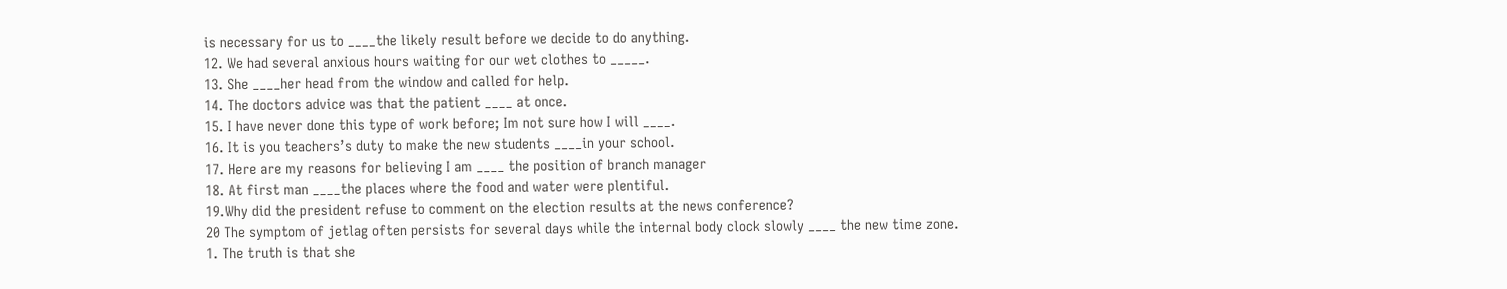is necessary for us to ____the likely result before we decide to do anything.
12. We had several anxious hours waiting for our wet clothes to _____.
13. She ____her head from the window and called for help.
14. The doctors advice was that the patient ____ at once.
15. I have never done this type of work before; Im not sure how I will ____.
16. It is you teachers’s duty to make the new students ____in your school.
17. Here are my reasons for believing I am ____ the position of branch manager
18. At first man ____the places where the food and water were plentiful.
19.Why did the president refuse to comment on the election results at the news conference?
20 The symptom of jetlag often persists for several days while the internal body clock slowly ____ the new time zone.
1. The truth is that she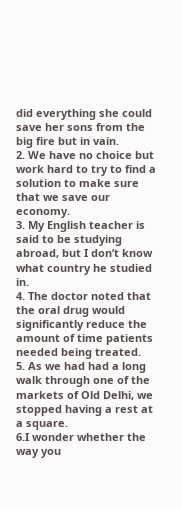did everything she could save her sons from the big fire but in vain.
2. We have no choice but work hard to try to find a solution to make sure that we save our economy.
3. My English teacher is said to be studying abroad, but I don’t know what country he studied in.
4. The doctor noted that the oral drug would significantly reduce the amount of time patients needed being treated.
5. As we had had a long walk through one of the markets of Old Delhi, we stopped having a rest at a square.
6.I wonder whether the way you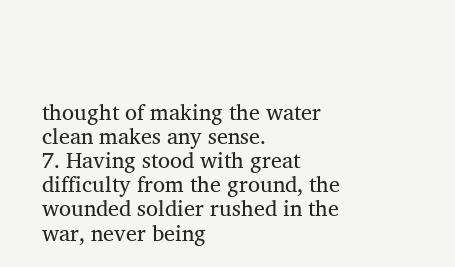thought of making the water clean makes any sense.
7. Having stood with great difficulty from the ground, the wounded soldier rushed in the war, never being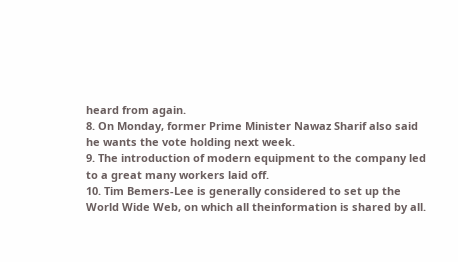heard from again.
8. On Monday, former Prime Minister Nawaz Sharif also said he wants the vote holding next week.
9. The introduction of modern equipment to the company led to a great many workers laid off.
10. Tim Bemers-Lee is generally considered to set up the World Wide Web, on which all theinformation is shared by all.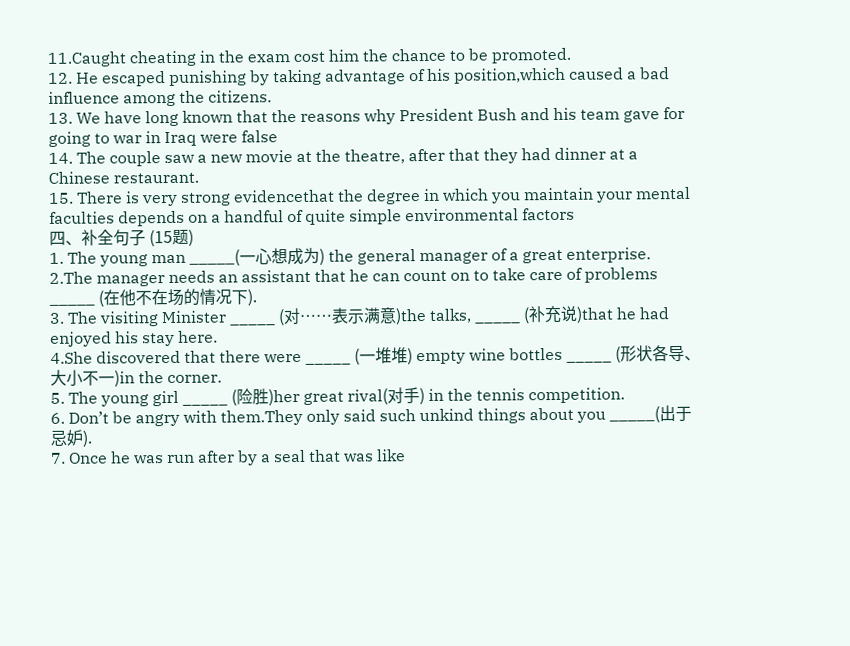11.Caught cheating in the exam cost him the chance to be promoted.
12. He escaped punishing by taking advantage of his position,which caused a bad influence among the citizens.
13. We have long known that the reasons why President Bush and his team gave for going to war in Iraq were false
14. The couple saw a new movie at the theatre, after that they had dinner at a Chinese restaurant.
15. There is very strong evidencethat the degree in which you maintain your mental faculties depends on a handful of quite simple environmental factors
四、补全句子 (15题)
1. The young man _____(一心想成为) the general manager of a great enterprise.
2.The manager needs an assistant that he can count on to take care of problems _____ (在他不在场的情况下).
3. The visiting Minister _____ (对……表示满意)the talks, _____ (补充说)that he had enjoyed his stay here.
4.She discovered that there were _____ (一堆堆) empty wine bottles _____ (形状各导、大小不一)in the corner.
5. The young girl _____ (险胜)her great rival(对手) in the tennis competition.
6. Don’t be angry with them.They only said such unkind things about you _____(出于忌妒).
7. Once he was run after by a seal that was like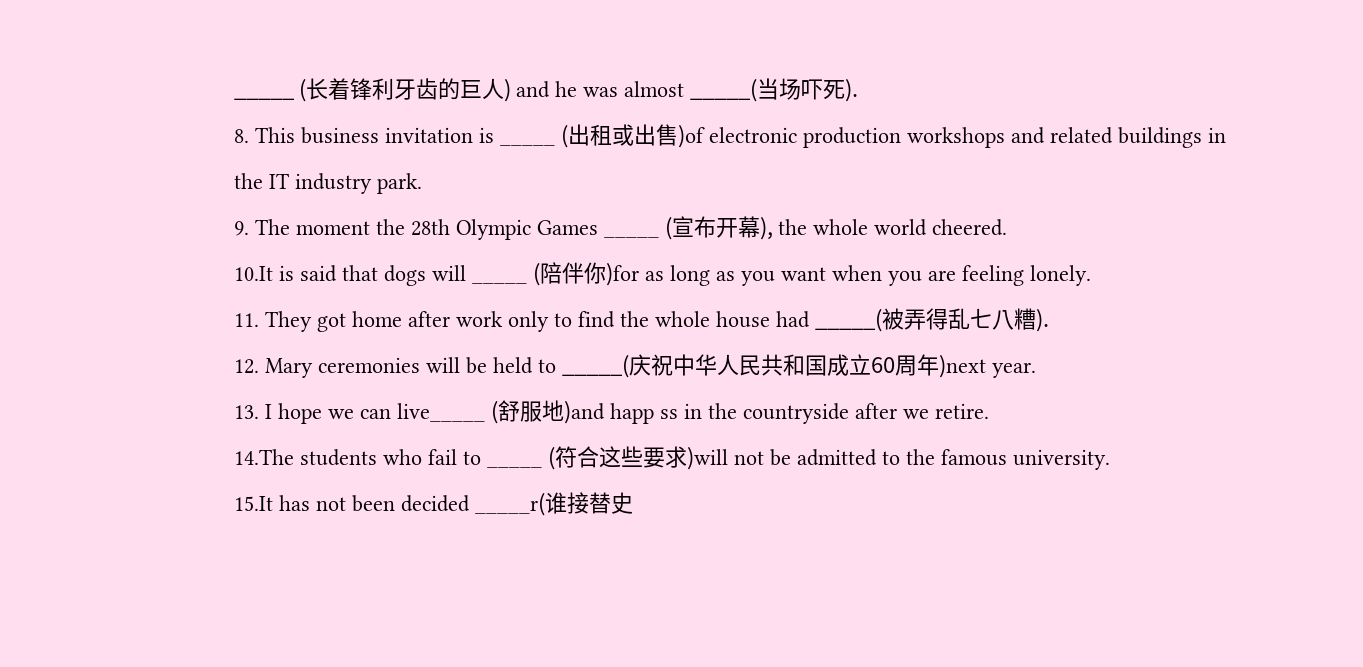_____ (长着锋利牙齿的巨人) and he was almost _____(当场吓死).
8. This business invitation is _____ (出租或出售)of electronic production workshops and related buildings in the IT industry park.
9. The moment the 28th Olympic Games _____ (宣布开幕), the whole world cheered.
10.It is said that dogs will _____ (陪伴你)for as long as you want when you are feeling lonely.
11. They got home after work only to find the whole house had _____(被弄得乱七八糟).
12. Mary ceremonies will be held to _____(庆祝中华人民共和国成立60周年)next year.
13. I hope we can live_____ (舒服地)and happ ss in the countryside after we retire.
14.The students who fail to _____ (符合这些要求)will not be admitted to the famous university.
15.It has not been decided _____r(谁接替史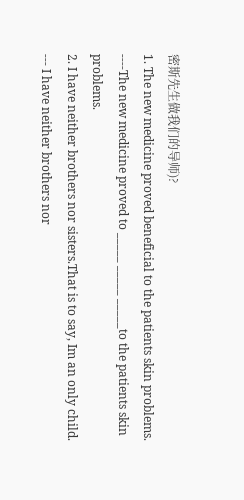密斯先生做我们的导师)?
1. The new medicine proved beneficial to the patients skin problems.
----The new medicine proved to _____ _____ _____to the patients skin problems.
2. I have neither brothers nor sisters.That is to say, Im an only child.
--- I have neither brothers nor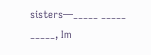sisters—_____ _____ _____, Im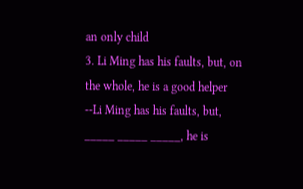an only child
3. Li Ming has his faults, but, on the whole, he is a good helper
--Li Ming has his faults, but, _____ _____ _____, he is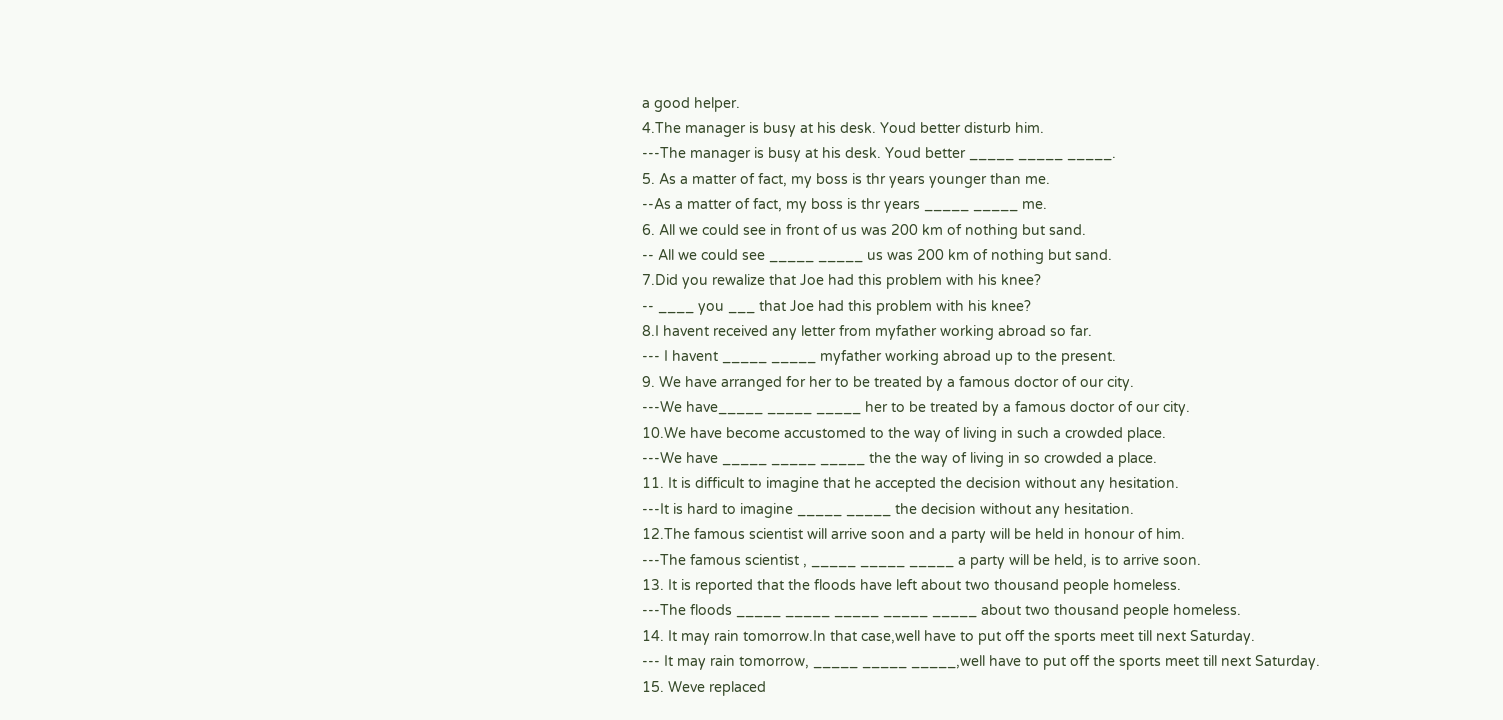a good helper.
4.The manager is busy at his desk. Youd better disturb him.
---The manager is busy at his desk. Youd better _____ _____ _____.
5. As a matter of fact, my boss is thr years younger than me.
--As a matter of fact, my boss is thr years _____ _____ me.
6. All we could see in front of us was 200 km of nothing but sand.
-- All we could see _____ _____ us was 200 km of nothing but sand.
7.Did you rewalize that Joe had this problem with his knee?
-- ____ you ___ that Joe had this problem with his knee?
8.I havent received any letter from myfather working abroad so far.
--- I havent _____ _____ myfather working abroad up to the present.
9. We have arranged for her to be treated by a famous doctor of our city.
---We have_____ _____ _____ her to be treated by a famous doctor of our city.
10.We have become accustomed to the way of living in such a crowded place.
---We have _____ _____ _____ the the way of living in so crowded a place.
11. It is difficult to imagine that he accepted the decision without any hesitation.
---It is hard to imagine _____ _____ the decision without any hesitation.
12.The famous scientist will arrive soon and a party will be held in honour of him.
---The famous scientist , _____ _____ _____ a party will be held, is to arrive soon.
13. It is reported that the floods have left about two thousand people homeless.
---The floods _____ _____ _____ _____ _____ about two thousand people homeless.
14. It may rain tomorrow.In that case,well have to put off the sports meet till next Saturday.
--- It may rain tomorrow, _____ _____ _____,well have to put off the sports meet till next Saturday.
15. Weve replaced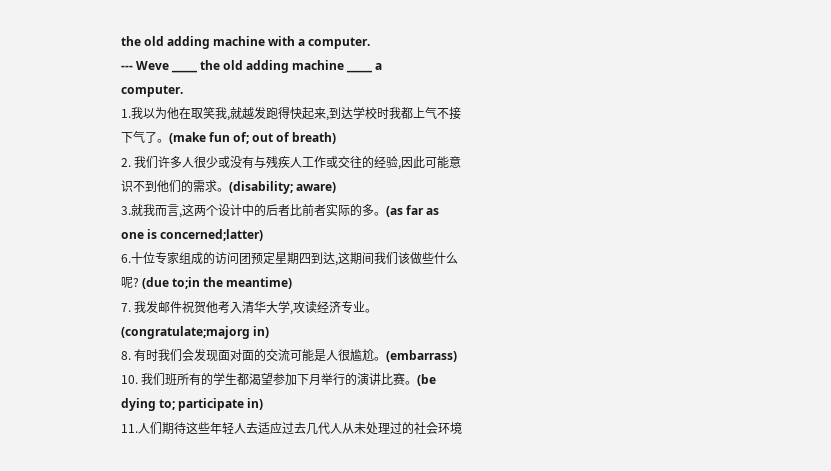the old adding machine with a computer.
--- Weve _____ the old adding machine _____ a computer.
1.我以为他在取笑我,就越发跑得快起来,到达学校时我都上气不接下气了。(make fun of; out of breath)
2. 我们许多人很少或没有与残疾人工作或交往的经验,因此可能意识不到他们的需求。(disability; aware)
3.就我而言,这两个设计中的后者比前者实际的多。(as far as one is concerned;latter)
6.十位专家组成的访问团预定星期四到达,这期间我们该做些什么呢? (due to;in the meantime)
7. 我发邮件祝贺他考入清华大学,攻读经济专业。(congratulate;majorg in)
8. 有时我们会发现面对面的交流可能是人很尴尬。(embarrass)
10. 我们班所有的学生都渴望参加下月举行的演讲比赛。(be dying to; participate in)
11.人们期待这些年轻人去适应过去几代人从未处理过的社会环境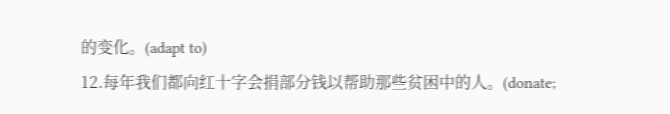的变化。(adapt to)
12.每年我们都向红十字会捐部分钱以帮助那些贫困中的人。(donate;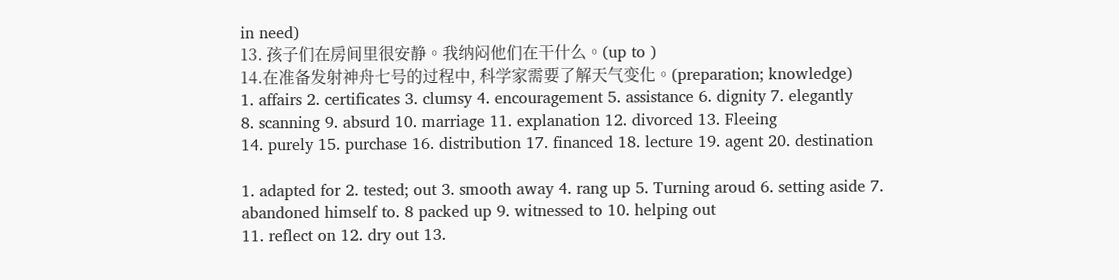in need)
13. 孩子们在房间里很安静。我纳闷他们在干什么。(up to )
14.在准备发射神舟七号的过程中, 科学家需要了解天气变化。(preparation; knowledge)
1. affairs 2. certificates 3. clumsy 4. encouragement 5. assistance 6. dignity 7. elegantly
8. scanning 9. absurd 10. marriage 11. explanation 12. divorced 13. Fleeing
14. purely 15. purchase 16. distribution 17. financed 18. lecture 19. agent 20. destination

1. adapted for 2. tested; out 3. smooth away 4. rang up 5. Turning aroud 6. setting aside 7. abandoned himself to. 8 packed up 9. witnessed to 10. helping out
11. reflect on 12. dry out 13.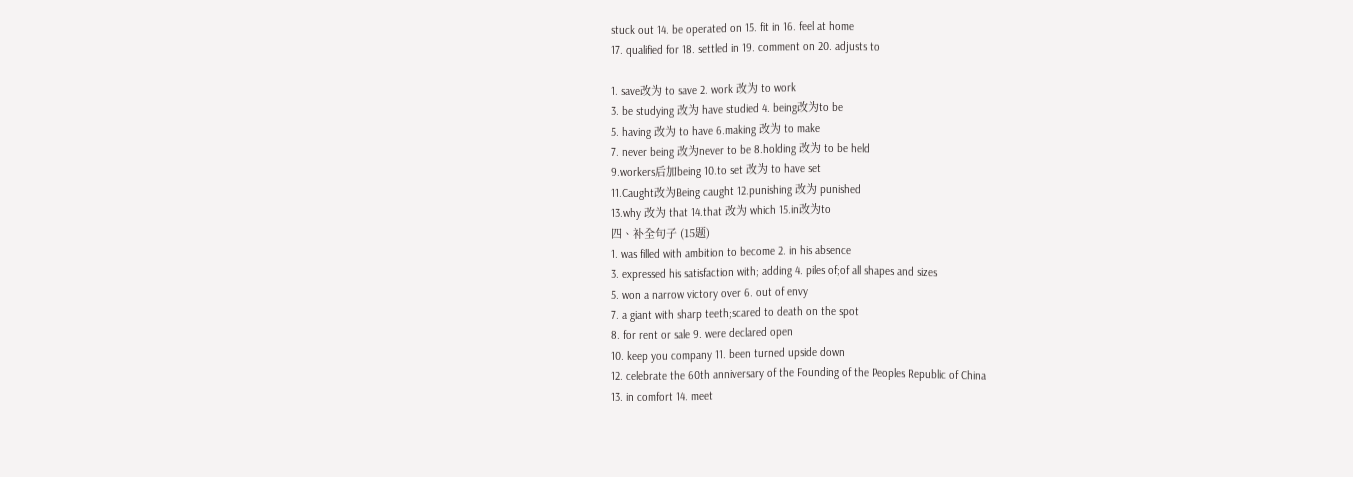stuck out 14. be operated on 15. fit in 16. feel at home
17. qualified for 18. settled in 19. comment on 20. adjusts to

1. save改为 to save 2. work 改为 to work
3. be studying 改为 have studied 4. being改为to be
5. having 改为 to have 6.making 改为 to make
7. never being 改为never to be 8.holding 改为 to be held
9.workers后加being 10.to set 改为 to have set
11.Caught改为Being caught 12.punishing 改为 punished
13.why 改为 that 14.that 改为 which 15.in改为to
四、补全句子 (15题)
1. was filled with ambition to become 2. in his absence
3. expressed his satisfaction with; adding 4. piles of;of all shapes and sizes
5. won a narrow victory over 6. out of envy
7. a giant with sharp teeth;scared to death on the spot
8. for rent or sale 9. were declared open
10. keep you company 11. been turned upside down
12. celebrate the 60th anniversary of the Founding of the Peoples Republic of China
13. in comfort 14. meet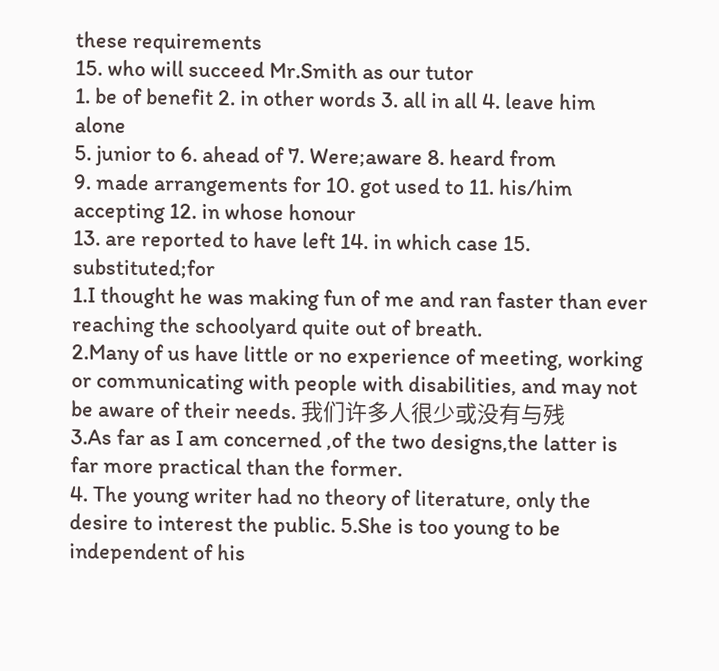these requirements
15. who will succeed Mr.Smith as our tutor
1. be of benefit 2. in other words 3. all in all 4. leave him alone
5. junior to 6. ahead of 7. Were;aware 8. heard from
9. made arrangements for 10. got used to 11. his/him accepting 12. in whose honour
13. are reported to have left 14. in which case 15. substituted;for
1.I thought he was making fun of me and ran faster than ever reaching the schoolyard quite out of breath.
2.Many of us have little or no experience of meeting, working or communicating with people with disabilities, and may not be aware of their needs. 我们许多人很少或没有与残
3.As far as I am concerned ,of the two designs,the latter is far more practical than the former.
4. The young writer had no theory of literature, only the desire to interest the public. 5.She is too young to be independent of his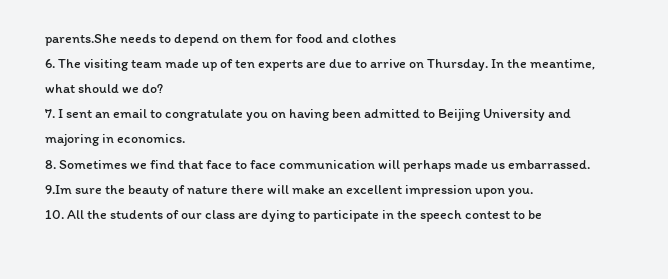parents.She needs to depend on them for food and clothes
6. The visiting team made up of ten experts are due to arrive on Thursday. In the meantime, what should we do?
7. I sent an email to congratulate you on having been admitted to Beijing University and majoring in economics.
8. Sometimes we find that face to face communication will perhaps made us embarrassed.
9.Im sure the beauty of nature there will make an excellent impression upon you.
10. All the students of our class are dying to participate in the speech contest to be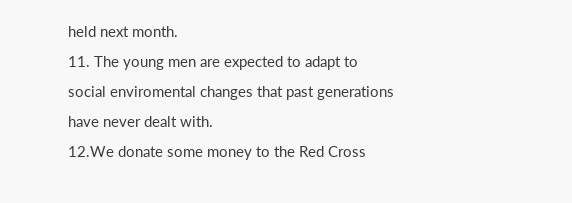held next month.
11. The young men are expected to adapt to social enviromental changes that past generations have never dealt with.
12.We donate some money to the Red Cross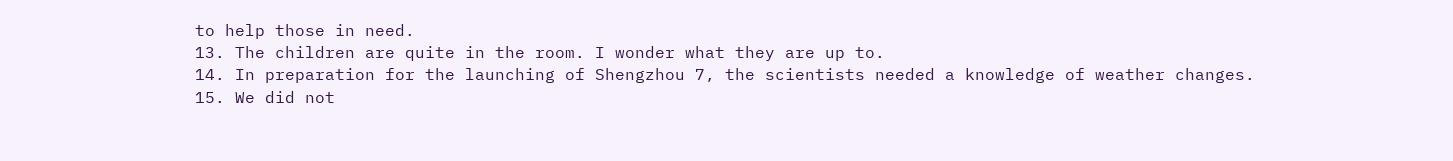to help those in need.
13. The children are quite in the room. I wonder what they are up to.
14. In preparation for the launching of Shengzhou 7, the scientists needed a knowledge of weather changes.
15. We did not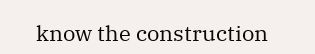know the construction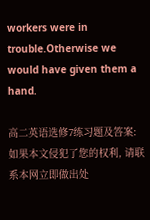workers were in trouble.Otherwise we would have given them a hand.

高二英语选修7练习题及答案:如果本文侵犯了您的权利, 请联系本网立即做出处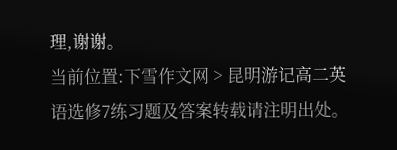理,谢谢。
当前位置:下雪作文网 > 昆明游记高二英语选修7练习题及答案转载请注明出处。